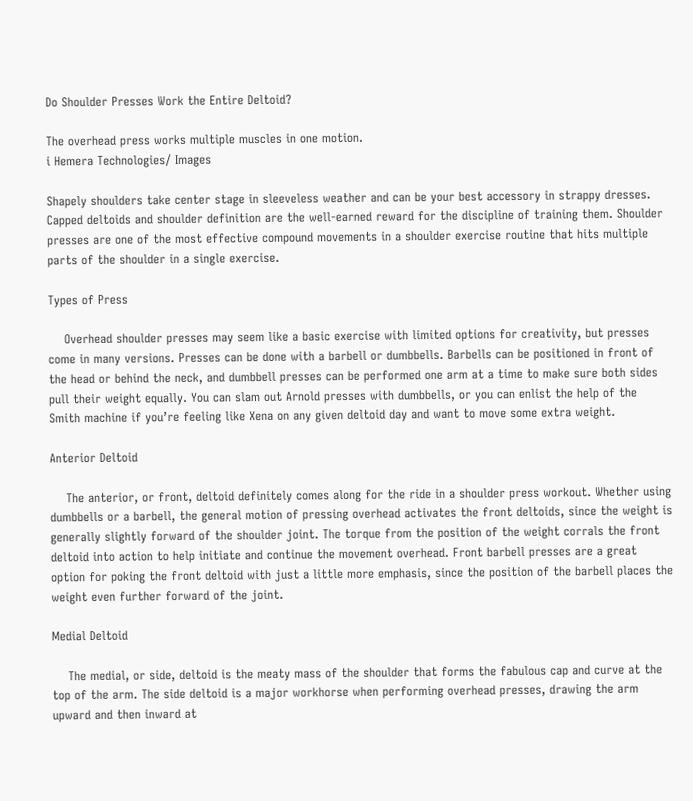Do Shoulder Presses Work the Entire Deltoid?

The overhead press works multiple muscles in one motion.
i Hemera Technologies/ Images

Shapely shoulders take center stage in sleeveless weather and can be your best accessory in strappy dresses. Capped deltoids and shoulder definition are the well-earned reward for the discipline of training them. Shoulder presses are one of the most effective compound movements in a shoulder exercise routine that hits multiple parts of the shoulder in a single exercise.

Types of Press

    Overhead shoulder presses may seem like a basic exercise with limited options for creativity, but presses come in many versions. Presses can be done with a barbell or dumbbells. Barbells can be positioned in front of the head or behind the neck, and dumbbell presses can be performed one arm at a time to make sure both sides pull their weight equally. You can slam out Arnold presses with dumbbells, or you can enlist the help of the Smith machine if you’re feeling like Xena on any given deltoid day and want to move some extra weight.

Anterior Deltoid

    The anterior, or front, deltoid definitely comes along for the ride in a shoulder press workout. Whether using dumbbells or a barbell, the general motion of pressing overhead activates the front deltoids, since the weight is generally slightly forward of the shoulder joint. The torque from the position of the weight corrals the front deltoid into action to help initiate and continue the movement overhead. Front barbell presses are a great option for poking the front deltoid with just a little more emphasis, since the position of the barbell places the weight even further forward of the joint.

Medial Deltoid

    The medial, or side, deltoid is the meaty mass of the shoulder that forms the fabulous cap and curve at the top of the arm. The side deltoid is a major workhorse when performing overhead presses, drawing the arm upward and then inward at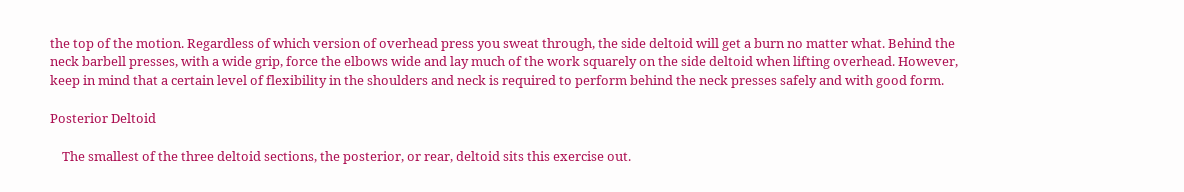the top of the motion. Regardless of which version of overhead press you sweat through, the side deltoid will get a burn no matter what. Behind the neck barbell presses, with a wide grip, force the elbows wide and lay much of the work squarely on the side deltoid when lifting overhead. However, keep in mind that a certain level of flexibility in the shoulders and neck is required to perform behind the neck presses safely and with good form.

Posterior Deltoid

    The smallest of the three deltoid sections, the posterior, or rear, deltoid sits this exercise out.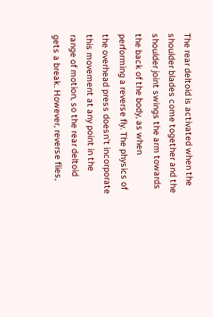The rear deltoid is activated when the shoulder blades come together and the shoulder joint swings the arm towards the back of the body, as when performing a reverse fly. The physics of the overhead press doesn't incorporate this movement at any point in the range of motion, so the rear deltoid gets a break. However, reverse flies,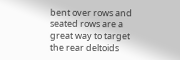bent over rows and seated rows are a great way to target the rear deltoids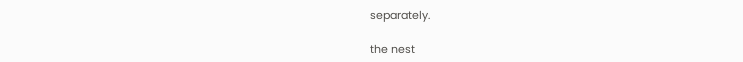separately.

the nest